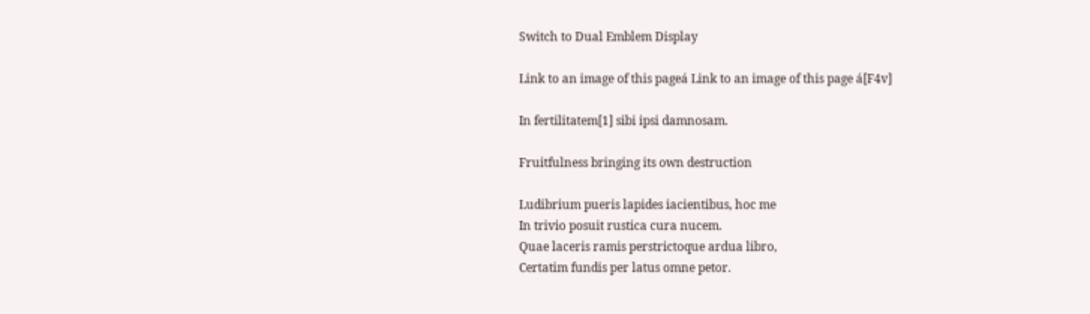Switch to Dual Emblem Display

Link to an image of this pageá Link to an image of this page á[F4v]

In fertilitatem[1] sibi ipsi damnosam.

Fruitfulness bringing its own destruction

Ludibrium pueris lapides iacientibus, hoc me
In trivio posuit rustica cura nucem.
Quae laceris ramis perstrictoque ardua libro,
Certatim fundis per latus omne petor.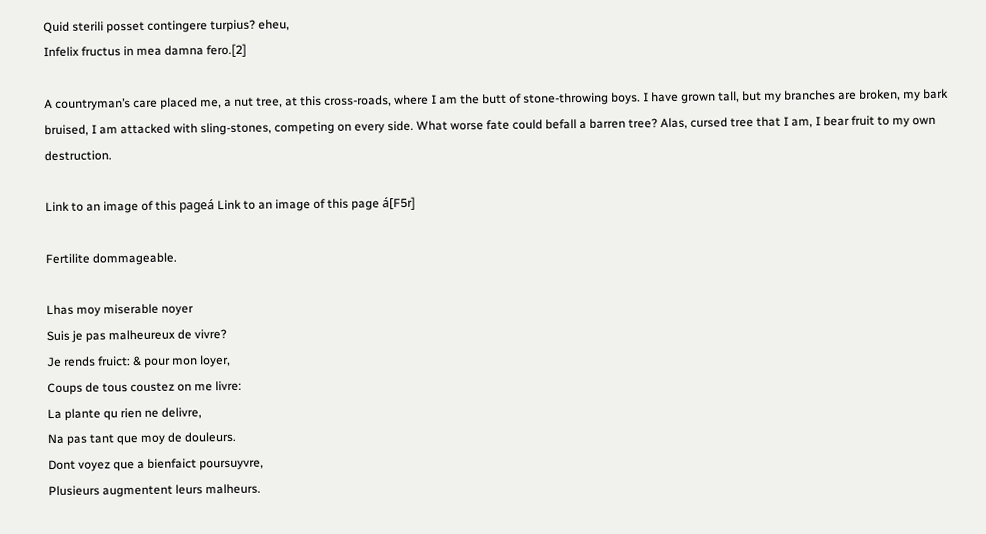Quid sterili posset contingere turpius? eheu,
Infelix fructus in mea damna fero.[2]

A countryman’s care placed me, a nut tree, at this cross-roads, where I am the butt of stone-throwing boys. I have grown tall, but my branches are broken, my bark bruised, I am attacked with sling-stones, competing on every side. What worse fate could befall a barren tree? Alas, cursed tree that I am, I bear fruit to my own destruction.

Link to an image of this pageá Link to an image of this page á[F5r]

Fertilite dommageable.

Lhas moy miserable noyer
Suis je pas malheureux de vivre?
Je rends fruict: & pour mon loyer,
Coups de tous coustez on me livre:
La plante qu rien ne delivre,
Na pas tant que moy de douleurs.
Dont voyez que a bienfaict poursuyvre,
Plusieurs augmentent leurs malheurs.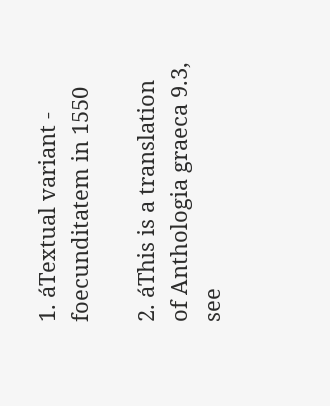1. áTextual variant - foecunditatem in 1550

2. áThis is a translation of Anthologia graeca 9.3, see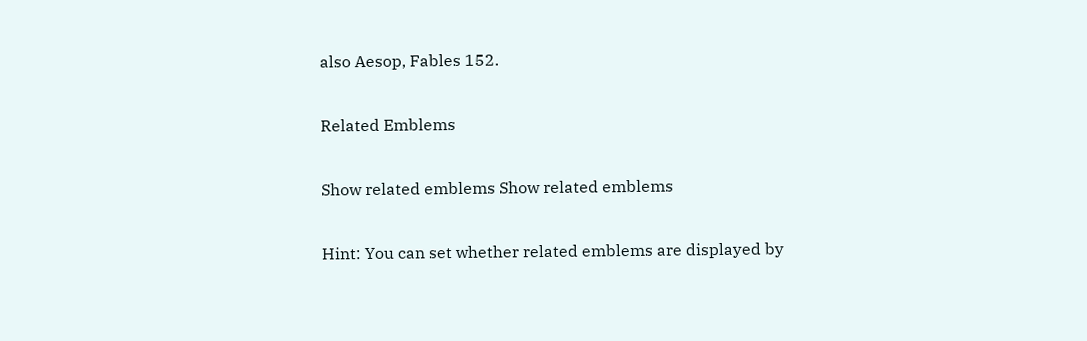also Aesop, Fables 152.

Related Emblems

Show related emblems Show related emblems

Hint: You can set whether related emblems are displayed by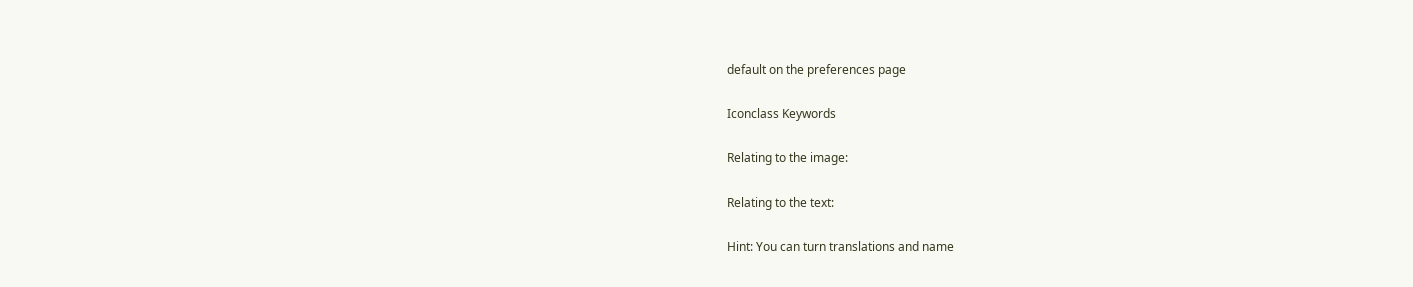default on the preferences page

Iconclass Keywords

Relating to the image:

Relating to the text:

Hint: You can turn translations and name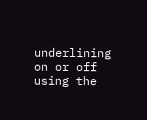underlining on or off using the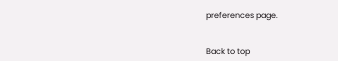preferences page.


Back to top